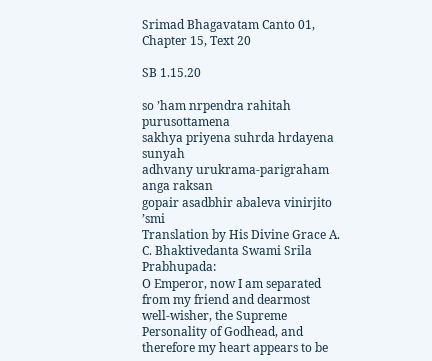Srimad Bhagavatam Canto 01, Chapter 15, Text 20

SB 1.15.20

so ’ham nrpendra rahitah purusottamena
sakhya priyena suhrda hrdayena sunyah
adhvany urukrama-parigraham anga raksan
gopair asadbhir abaleva vinirjito ’smi
Translation by His Divine Grace A. C. Bhaktivedanta Swami Srila Prabhupada:
O Emperor, now I am separated from my friend and dearmost well-wisher, the Supreme Personality of Godhead, and therefore my heart appears to be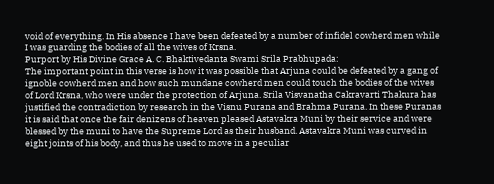void of everything. In His absence I have been defeated by a number of infidel cowherd men while I was guarding the bodies of all the wives of Krsna.
Purport by His Divine Grace A. C. Bhaktivedanta Swami Srila Prabhupada:
The important point in this verse is how it was possible that Arjuna could be defeated by a gang of ignoble cowherd men and how such mundane cowherd men could touch the bodies of the wives of Lord Krsna, who were under the protection of Arjuna. Srila Visvanatha Cakravarti Thakura has justified the contradiction by research in the Visnu Purana and Brahma Purana. In these Puranas it is said that once the fair denizens of heaven pleased Astavakra Muni by their service and were blessed by the muni to have the Supreme Lord as their husband. Astavakra Muni was curved in eight joints of his body, and thus he used to move in a peculiar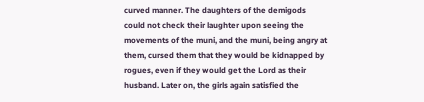curved manner. The daughters of the demigods could not check their laughter upon seeing the movements of the muni, and the muni, being angry at them, cursed them that they would be kidnapped by rogues, even if they would get the Lord as their husband. Later on, the girls again satisfied the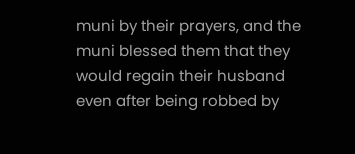muni by their prayers, and the muni blessed them that they would regain their husband even after being robbed by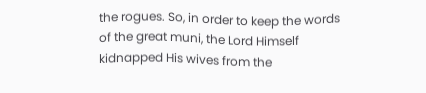the rogues. So, in order to keep the words of the great muni, the Lord Himself kidnapped His wives from the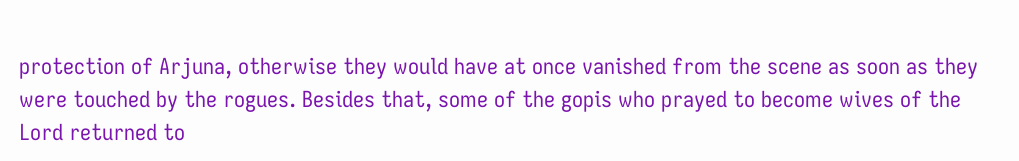protection of Arjuna, otherwise they would have at once vanished from the scene as soon as they were touched by the rogues. Besides that, some of the gopis who prayed to become wives of the Lord returned to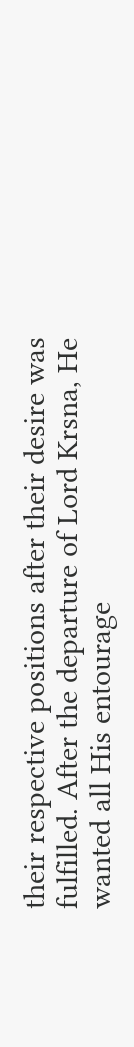their respective positions after their desire was fulfilled. After the departure of Lord Krsna, He wanted all His entourage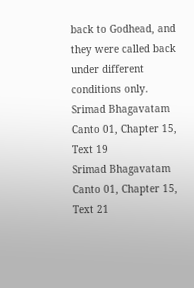back to Godhead, and they were called back under different conditions only.
Srimad Bhagavatam Canto 01, Chapter 15, Text 19
Srimad Bhagavatam Canto 01, Chapter 15, Text 21